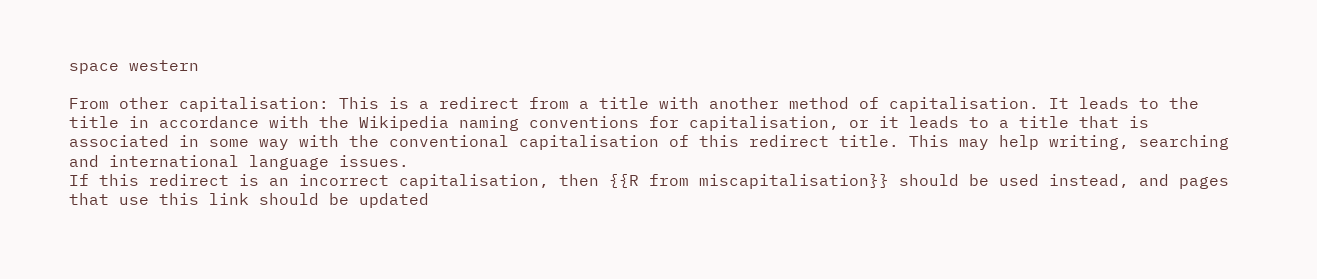space western

From other capitalisation: This is a redirect from a title with another method of capitalisation. It leads to the title in accordance with the Wikipedia naming conventions for capitalisation, or it leads to a title that is associated in some way with the conventional capitalisation of this redirect title. This may help writing, searching and international language issues.
If this redirect is an incorrect capitalisation, then {{R from miscapitalisation}} should be used instead, and pages that use this link should be updated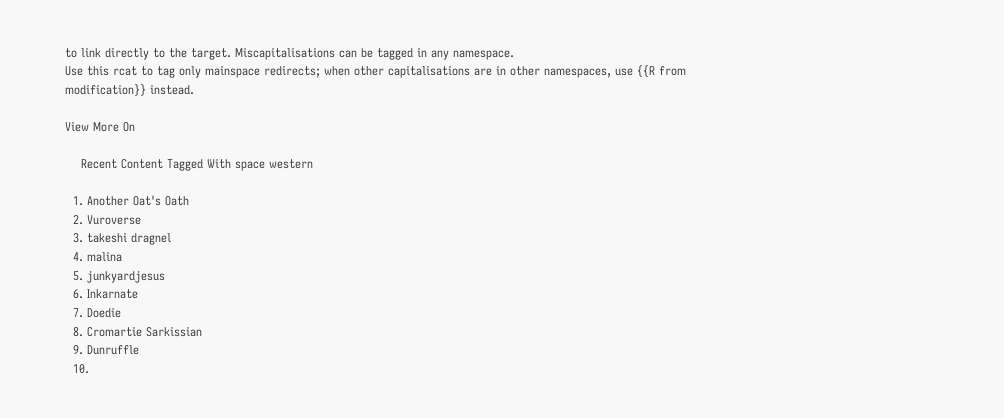to link directly to the target. Miscapitalisations can be tagged in any namespace.
Use this rcat to tag only mainspace redirects; when other capitalisations are in other namespaces, use {{R from modification}} instead.

View More On

    Recent Content Tagged With space western

  1. Another Oat's Oath
  2. Vuroverse
  3. takeshi dragnel
  4. malina
  5. junkyardjesus
  6. Inkarnate
  7. Doedie
  8. Cromartie Sarkissian
  9. Dunruffle
  10.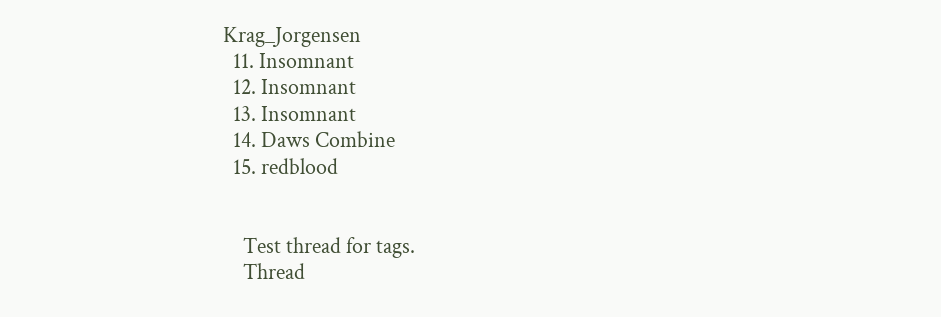Krag_Jorgensen
  11. Insomnant
  12. Insomnant
  13. Insomnant
  14. Daws Combine
  15. redblood


    Test thread for tags.
    Thread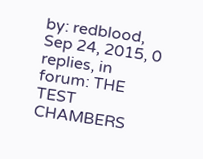by: redblood, Sep 24, 2015, 0 replies, in forum: THE TEST CHAMBERS